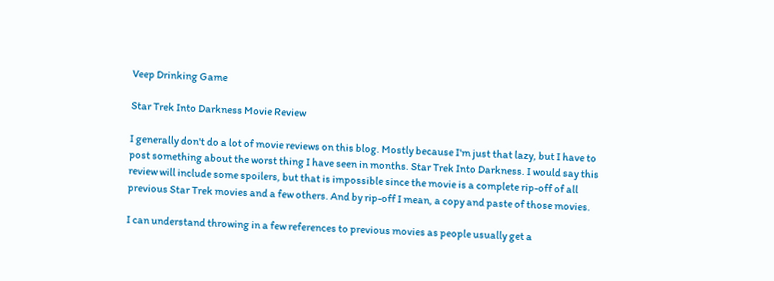Veep Drinking Game

Star Trek Into Darkness Movie Review

I generally don't do a lot of movie reviews on this blog. Mostly because I'm just that lazy, but I have to post something about the worst thing I have seen in months. Star Trek Into Darkness. I would say this review will include some spoilers, but that is impossible since the movie is a complete rip-off of all previous Star Trek movies and a few others. And by rip-off I mean, a copy and paste of those movies.

I can understand throwing in a few references to previous movies as people usually get a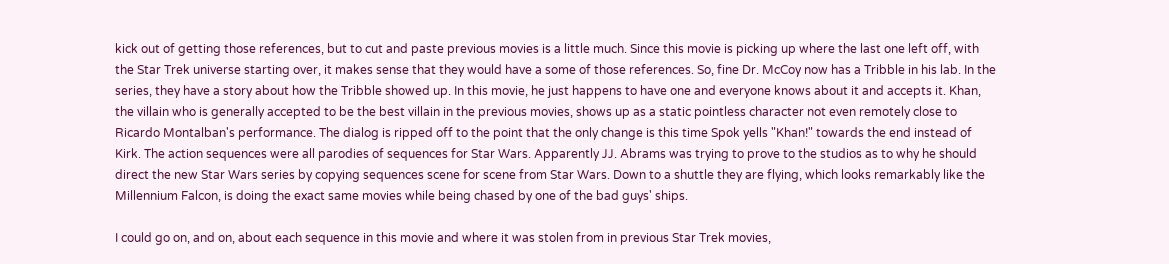kick out of getting those references, but to cut and paste previous movies is a little much. Since this movie is picking up where the last one left off, with the Star Trek universe starting over, it makes sense that they would have a some of those references. So, fine Dr. McCoy now has a Tribble in his lab. In the series, they have a story about how the Tribble showed up. In this movie, he just happens to have one and everyone knows about it and accepts it. Khan, the villain who is generally accepted to be the best villain in the previous movies, shows up as a static pointless character not even remotely close to Ricardo Montalban's performance. The dialog is ripped off to the point that the only change is this time Spok yells "Khan!" towards the end instead of Kirk. The action sequences were all parodies of sequences for Star Wars. Apparently JJ. Abrams was trying to prove to the studios as to why he should direct the new Star Wars series by copying sequences scene for scene from Star Wars. Down to a shuttle they are flying, which looks remarkably like the Millennium Falcon, is doing the exact same movies while being chased by one of the bad guys' ships.

I could go on, and on, about each sequence in this movie and where it was stolen from in previous Star Trek movies,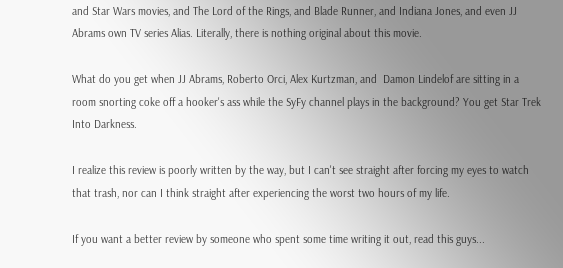and Star Wars movies, and The Lord of the Rings, and Blade Runner, and Indiana Jones, and even JJ Abrams own TV series Alias. Literally, there is nothing original about this movie.

What do you get when JJ Abrams, Roberto Orci, Alex Kurtzman, and  Damon Lindelof are sitting in a room snorting coke off a hooker's ass while the SyFy channel plays in the background? You get Star Trek Into Darkness.

I realize this review is poorly written by the way, but I can't see straight after forcing my eyes to watch that trash, nor can I think straight after experiencing the worst two hours of my life.

If you want a better review by someone who spent some time writing it out, read this guys...